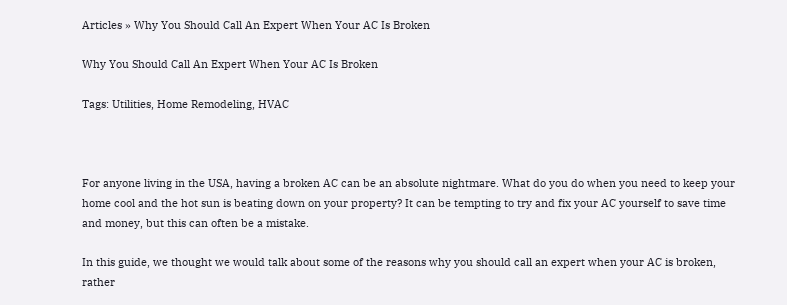Articles » Why You Should Call An Expert When Your AC Is Broken

Why You Should Call An Expert When Your AC Is Broken

Tags: Utilities, Home Remodeling, HVAC



For anyone living in the USA, having a broken AC can be an absolute nightmare. What do you do when you need to keep your home cool and the hot sun is beating down on your property? It can be tempting to try and fix your AC yourself to save time and money, but this can often be a mistake.

In this guide, we thought we would talk about some of the reasons why you should call an expert when your AC is broken, rather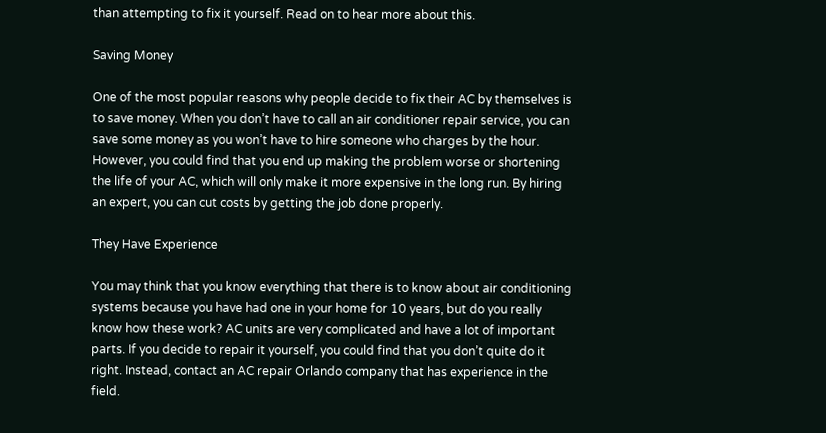than attempting to fix it yourself. Read on to hear more about this.

Saving Money

One of the most popular reasons why people decide to fix their AC by themselves is to save money. When you don’t have to call an air conditioner repair service, you can save some money as you won’t have to hire someone who charges by the hour. However, you could find that you end up making the problem worse or shortening the life of your AC, which will only make it more expensive in the long run. By hiring an expert, you can cut costs by getting the job done properly.

They Have Experience

You may think that you know everything that there is to know about air conditioning systems because you have had one in your home for 10 years, but do you really know how these work? AC units are very complicated and have a lot of important parts. If you decide to repair it yourself, you could find that you don’t quite do it right. Instead, contact an AC repair Orlando company that has experience in the field.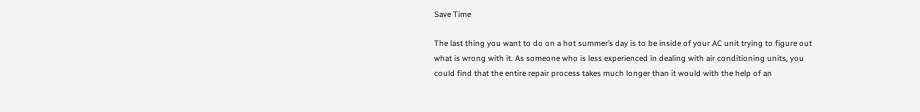Save Time

The last thing you want to do on a hot summer’s day is to be inside of your AC unit trying to figure out what is wrong with it. As someone who is less experienced in dealing with air conditioning units, you could find that the entire repair process takes much longer than it would with the help of an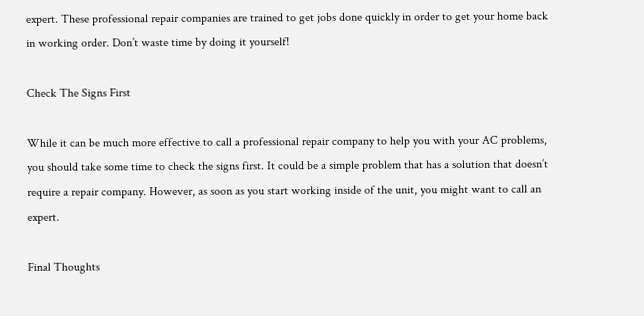expert. These professional repair companies are trained to get jobs done quickly in order to get your home back in working order. Don’t waste time by doing it yourself!

Check The Signs First

While it can be much more effective to call a professional repair company to help you with your AC problems, you should take some time to check the signs first. It could be a simple problem that has a solution that doesn’t require a repair company. However, as soon as you start working inside of the unit, you might want to call an expert.

Final Thoughts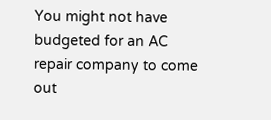You might not have budgeted for an AC repair company to come out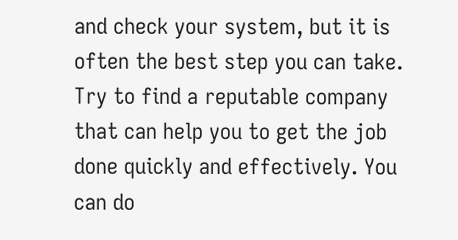and check your system, but it is often the best step you can take. Try to find a reputable company that can help you to get the job done quickly and effectively. You can do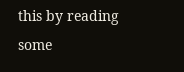this by reading some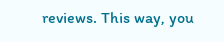reviews. This way, you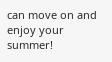can move on and enjoy your summer!